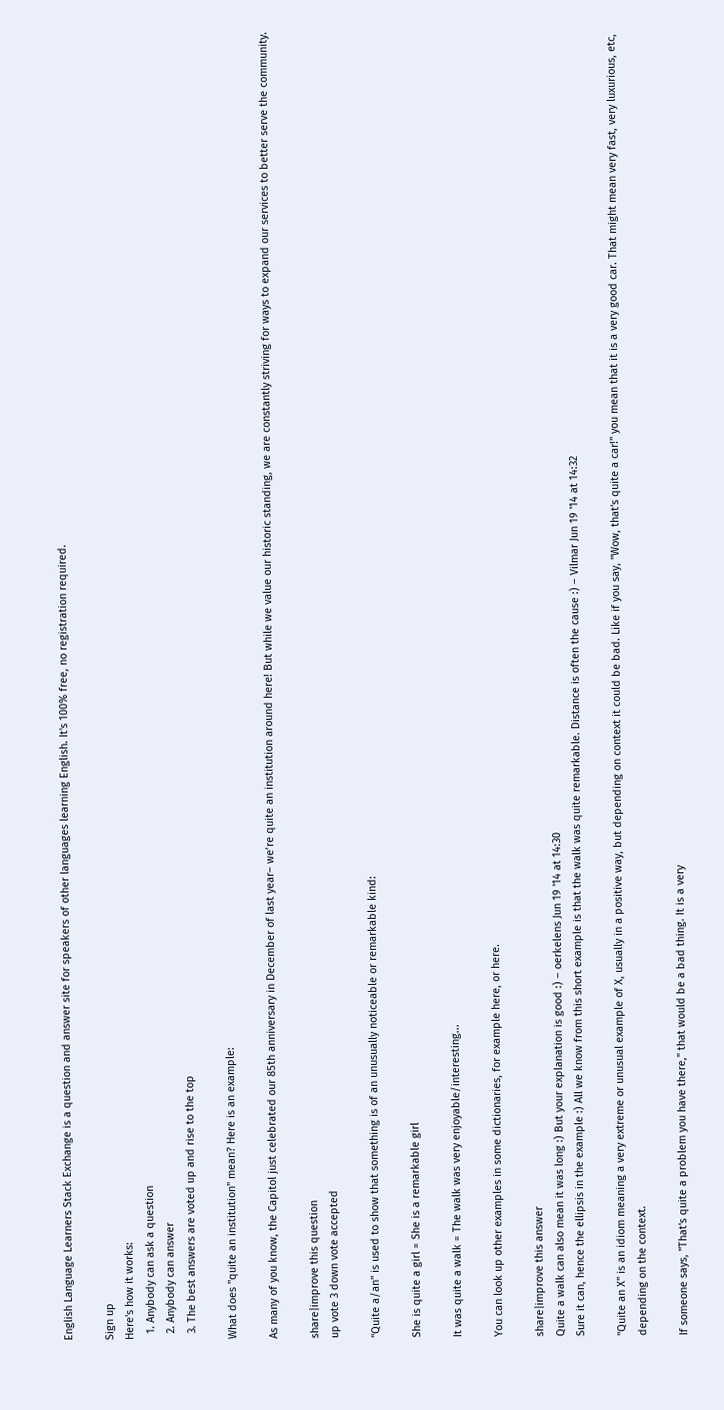English Language Learners Stack Exchange is a question and answer site for speakers of other languages learning English. It's 100% free, no registration required.

Sign up
Here's how it works:
  1. Anybody can ask a question
  2. Anybody can answer
  3. The best answers are voted up and rise to the top

What does "quite an institution" mean? Here is an example:

As many of you know, the Capitol just celebrated our 85th anniversary in December of last year– we’re quite an institution around here! But while we value our historic standing, we are constantly striving for ways to expand our services to better serve the community.

share|improve this question
up vote 3 down vote accepted

"Quite a/an" is used to show that something is of an unusually noticeable or remarkable kind:

She is quite a girl = She is a remarkable girl

It was quite a walk = The walk was very enjoyable/interesting...

You can look up other examples in some dictionaries, for example here, or here.

share|improve this answer
Quite a walk can also mean it was long :) But your explanation is good :) – oerkelens Jun 19 '14 at 14:30
Sure it can, hence the ellipsis in the example :) All we know from this short example is that the walk was quite remarkable. Distance is often the cause :) – Vilmar Jun 19 '14 at 14:32

"Quite an X" is an idiom meaning a very extreme or unusual example of X, usually in a positive way, but depending on context it could be bad. Like if you say, "Wow, that's quite a car!" you mean that it is a very good car. That might mean very fast, very luxurious, etc, depending on the context.

If someone says, "That's quite a problem you have there," that would be a bad thing. It is a very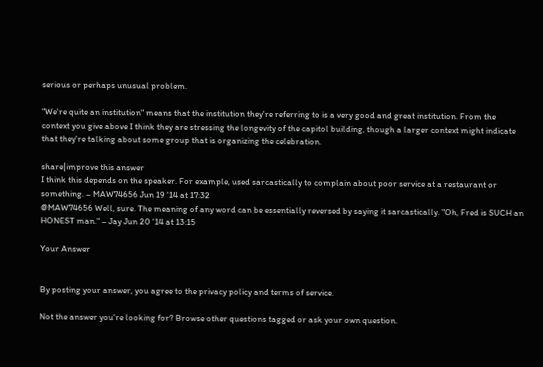serious or perhaps unusual problem.

"We're quite an institution" means that the institution they're referring to is a very good and great institution. From the context you give above I think they are stressing the longevity of the capitol building, though a larger context might indicate that they're talking about some group that is organizing the celebration.

share|improve this answer
I think this depends on the speaker. For example, used sarcastically to complain about poor service at a restaurant or something. – MAW74656 Jun 19 '14 at 17:32
@MAW74656 Well, sure. The meaning of any word can be essentially reversed by saying it sarcastically. "Oh, Fred is SUCH an HONEST man." – Jay Jun 20 '14 at 13:15

Your Answer


By posting your answer, you agree to the privacy policy and terms of service.

Not the answer you're looking for? Browse other questions tagged or ask your own question.